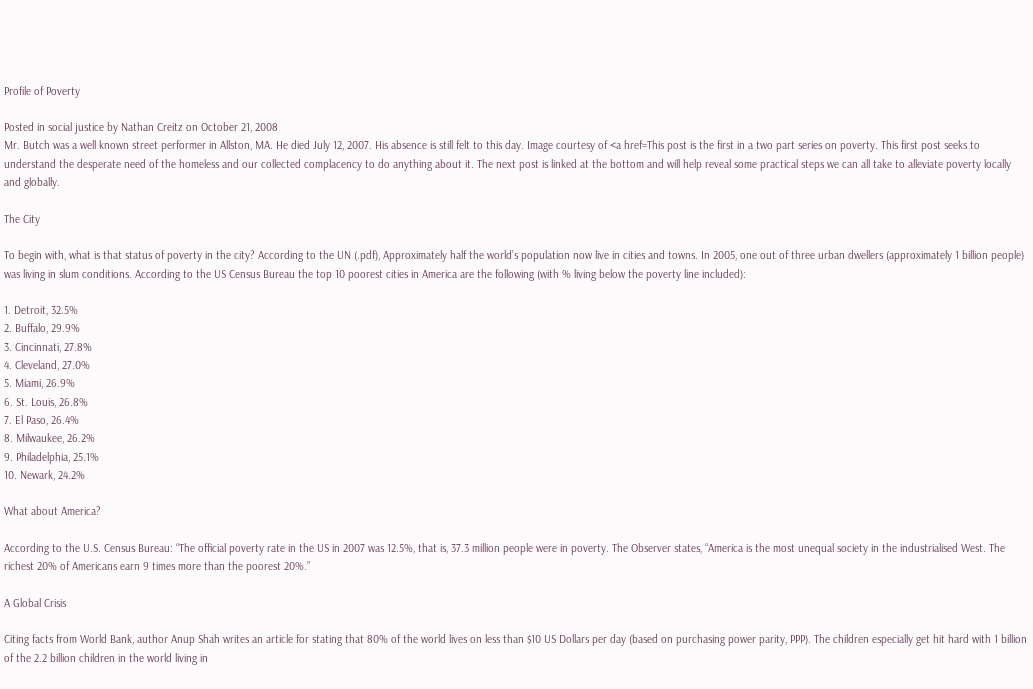Profile of Poverty

Posted in social justice by Nathan Creitz on October 21, 2008
Mr. Butch was a well known street performer in Allston, MA. He died July 12, 2007. His absence is still felt to this day. Image courtesy of <a href=This post is the first in a two part series on poverty. This first post seeks to understand the desperate need of the homeless and our collected complacency to do anything about it. The next post is linked at the bottom and will help reveal some practical steps we can all take to alleviate poverty locally and globally.

The City

To begin with, what is that status of poverty in the city? According to the UN (.pdf), Approximately half the world’s population now live in cities and towns. In 2005, one out of three urban dwellers (approximately 1 billion people) was living in slum conditions. According to the US Census Bureau the top 10 poorest cities in America are the following (with % living below the poverty line included):

1. Detroit, 32.5%
2. Buffalo, 29.9%
3. Cincinnati, 27.8%
4. Cleveland, 27.0%
5. Miami, 26.9%
6. St. Louis, 26.8%
7. El Paso, 26.4%
8. Milwaukee, 26.2%
9. Philadelphia, 25.1%
10. Newark, 24.2%

What about America?

According to the U.S. Census Bureau: “The official poverty rate in the US in 2007 was 12.5%, that is, 37.3 million people were in poverty. The Observer states, “America is the most unequal society in the industrialised West. The richest 20% of Americans earn 9 times more than the poorest 20%.”

A Global Crisis

Citing facts from World Bank, author Anup Shah writes an article for stating that 80% of the world lives on less than $10 US Dollars per day (based on purchasing power parity, PPP). The children especially get hit hard with 1 billion of the 2.2 billion children in the world living in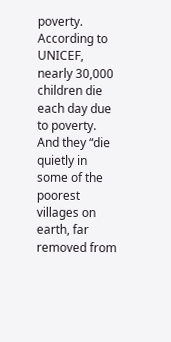poverty. According to UNICEF, nearly 30,000 children die each day due to poverty. And they “die quietly in some of the poorest villages on earth, far removed from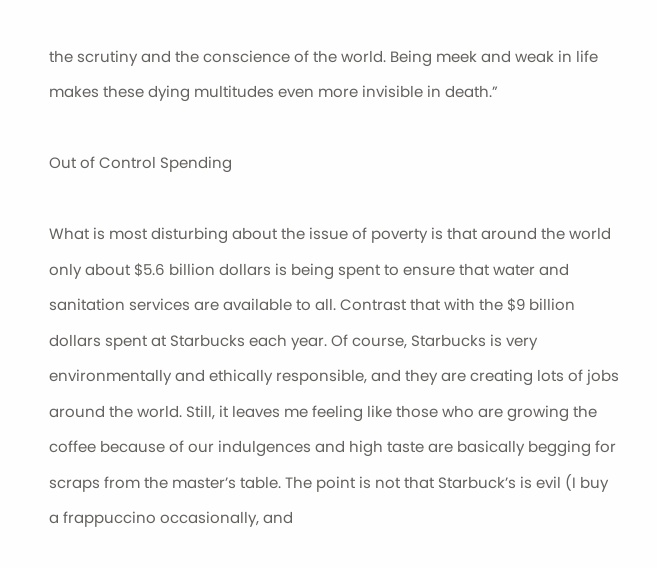the scrutiny and the conscience of the world. Being meek and weak in life makes these dying multitudes even more invisible in death.”

Out of Control Spending

What is most disturbing about the issue of poverty is that around the world only about $5.6 billion dollars is being spent to ensure that water and sanitation services are available to all. Contrast that with the $9 billion dollars spent at Starbucks each year. Of course, Starbucks is very environmentally and ethically responsible, and they are creating lots of jobs around the world. Still, it leaves me feeling like those who are growing the coffee because of our indulgences and high taste are basically begging for scraps from the master’s table. The point is not that Starbuck’s is evil (I buy a frappuccino occasionally, and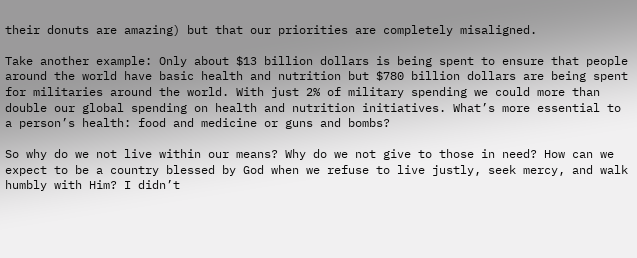their donuts are amazing) but that our priorities are completely misaligned.

Take another example: Only about $13 billion dollars is being spent to ensure that people around the world have basic health and nutrition but $780 billion dollars are being spent for militaries around the world. With just 2% of military spending we could more than double our global spending on health and nutrition initiatives. What’s more essential to a person’s health: food and medicine or guns and bombs?

So why do we not live within our means? Why do we not give to those in need? How can we expect to be a country blessed by God when we refuse to live justly, seek mercy, and walk humbly with Him? I didn’t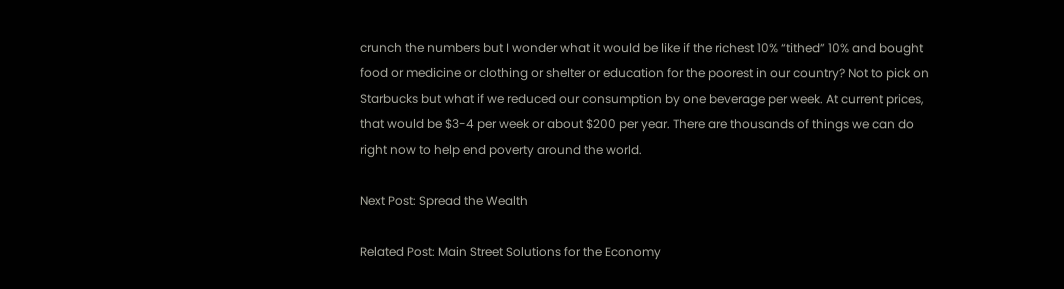crunch the numbers but I wonder what it would be like if the richest 10% “tithed” 10% and bought food or medicine or clothing or shelter or education for the poorest in our country? Not to pick on Starbucks but what if we reduced our consumption by one beverage per week. At current prices, that would be $3-4 per week or about $200 per year. There are thousands of things we can do right now to help end poverty around the world.

Next Post: Spread the Wealth

Related Post: Main Street Solutions for the Economy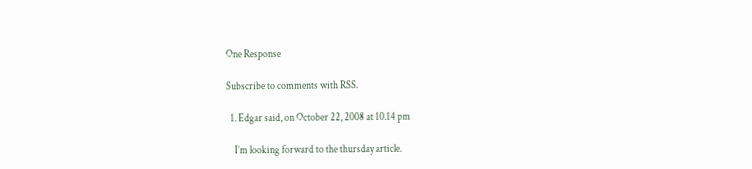One Response

Subscribe to comments with RSS.

  1. Edgar said, on October 22, 2008 at 10.14 pm

    I’m looking forward to the thursday article.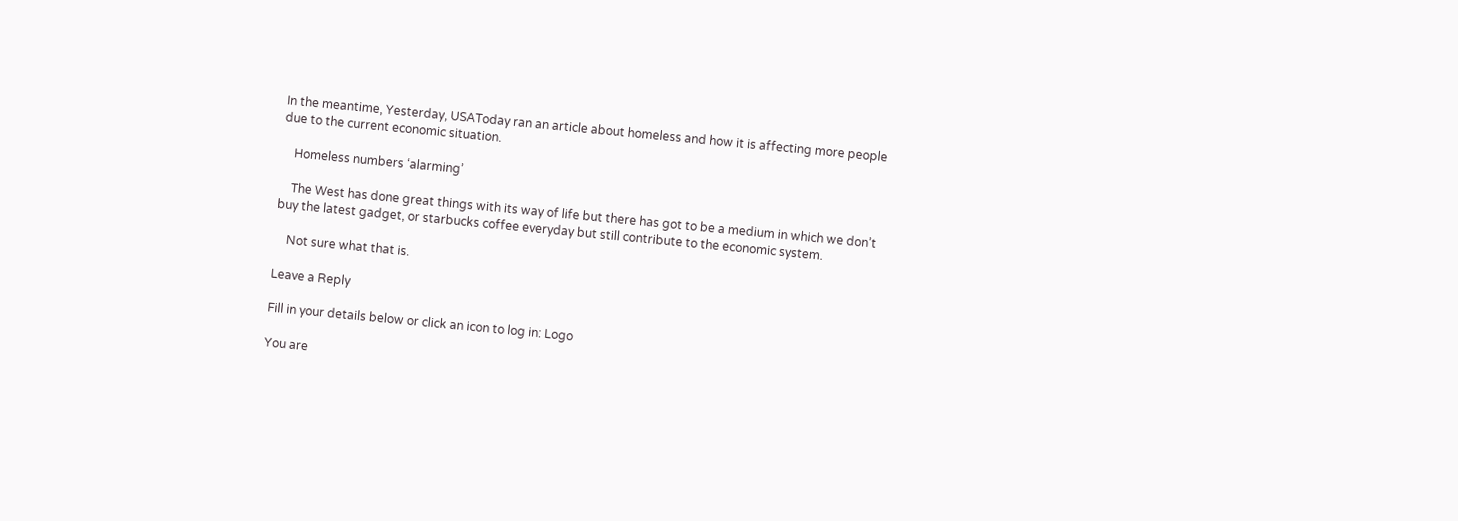In the meantime, Yesterday, USAToday ran an article about homeless and how it is affecting more people due to the current economic situation.

    Homeless numbers ‘alarming’

    The West has done great things with its way of life but there has got to be a medium in which we don’t buy the latest gadget, or starbucks coffee everyday but still contribute to the economic system.

    Not sure what that is.

Leave a Reply

Fill in your details below or click an icon to log in: Logo

You are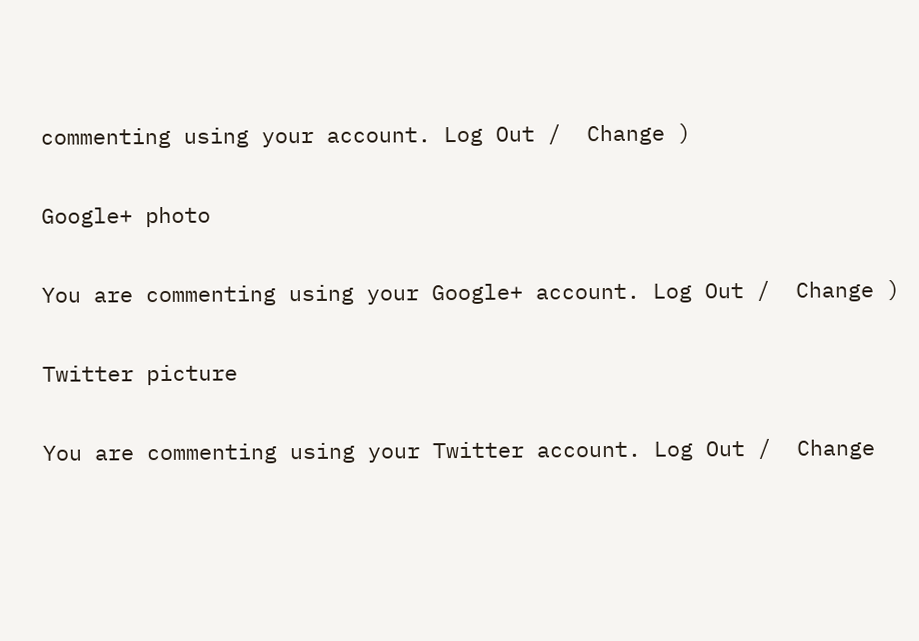commenting using your account. Log Out /  Change )

Google+ photo

You are commenting using your Google+ account. Log Out /  Change )

Twitter picture

You are commenting using your Twitter account. Log Out /  Change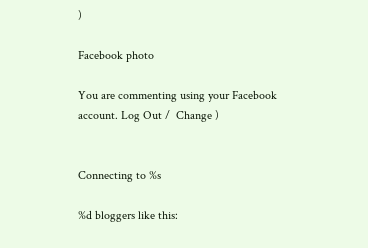)

Facebook photo

You are commenting using your Facebook account. Log Out /  Change )


Connecting to %s

%d bloggers like this: